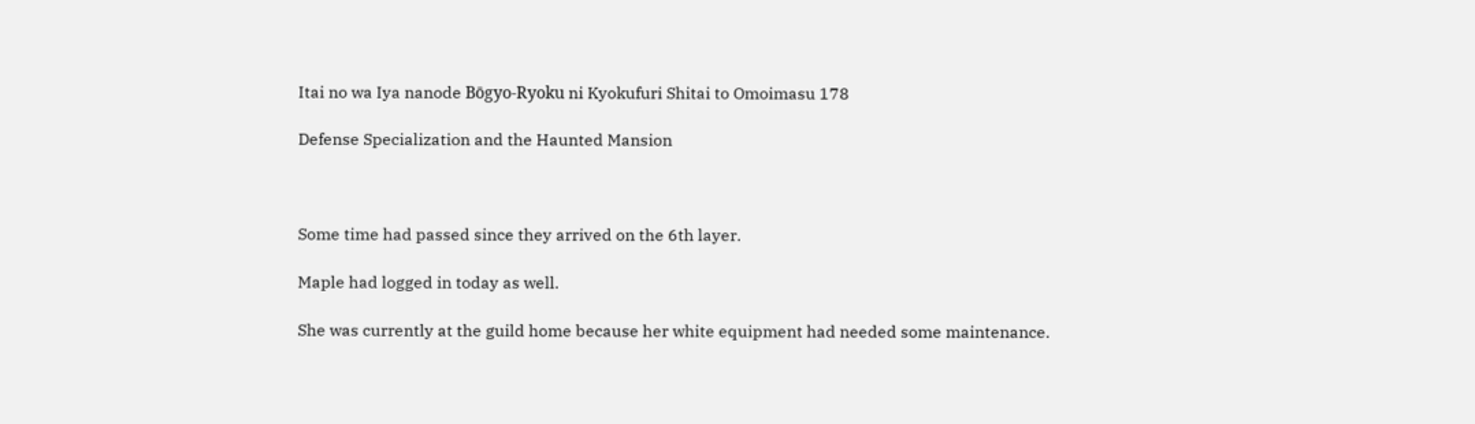Itai no wa Iya nanode Bōgyo-Ryoku ni Kyokufuri Shitai to Omoimasu 178

Defense Specialization and the Haunted Mansion



Some time had passed since they arrived on the 6th layer.

Maple had logged in today as well.

She was currently at the guild home because her white equipment had needed some maintenance.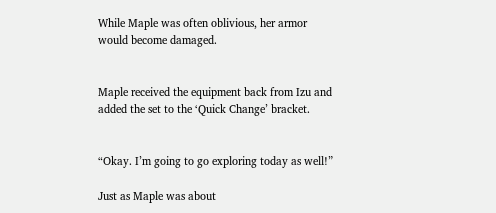While Maple was often oblivious, her armor would become damaged.


Maple received the equipment back from Izu and added the set to the ‘Quick Change’ bracket.


“Okay. I’m going to go exploring today as well!”

Just as Maple was about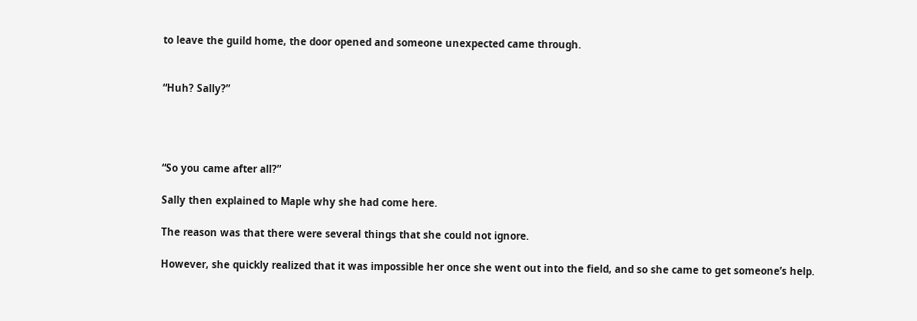to leave the guild home, the door opened and someone unexpected came through.


“Huh? Sally?”




“So you came after all?”

Sally then explained to Maple why she had come here.

The reason was that there were several things that she could not ignore.

However, she quickly realized that it was impossible her once she went out into the field, and so she came to get someone’s help.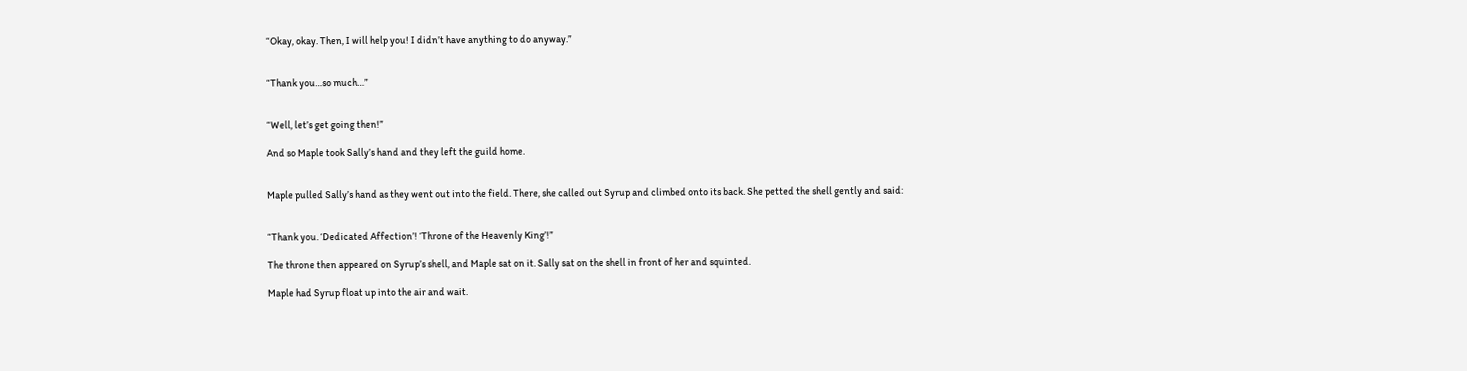“Okay, okay. Then, I will help you! I didn’t have anything to do anyway.”


“Thank you…so much…”


“Well, let’s get going then!”

And so Maple took Sally’s hand and they left the guild home.


Maple pulled Sally’s hand as they went out into the field. There, she called out Syrup and climbed onto its back. She petted the shell gently and said:


“Thank you. ‘Dedicated Affection’! ‘Throne of the Heavenly King’!”

The throne then appeared on Syrup’s shell, and Maple sat on it. Sally sat on the shell in front of her and squinted.

Maple had Syrup float up into the air and wait.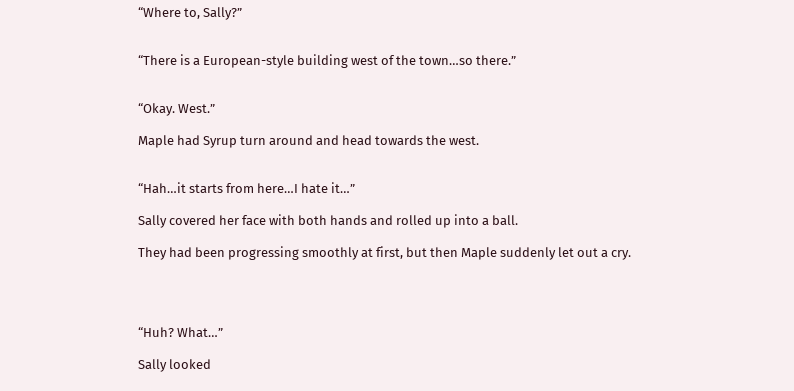“Where to, Sally?”


“There is a European-style building west of the town…so there.”


“Okay. West.”

Maple had Syrup turn around and head towards the west.


“Hah…it starts from here…I hate it…”

Sally covered her face with both hands and rolled up into a ball.

They had been progressing smoothly at first, but then Maple suddenly let out a cry.




“Huh? What…”

Sally looked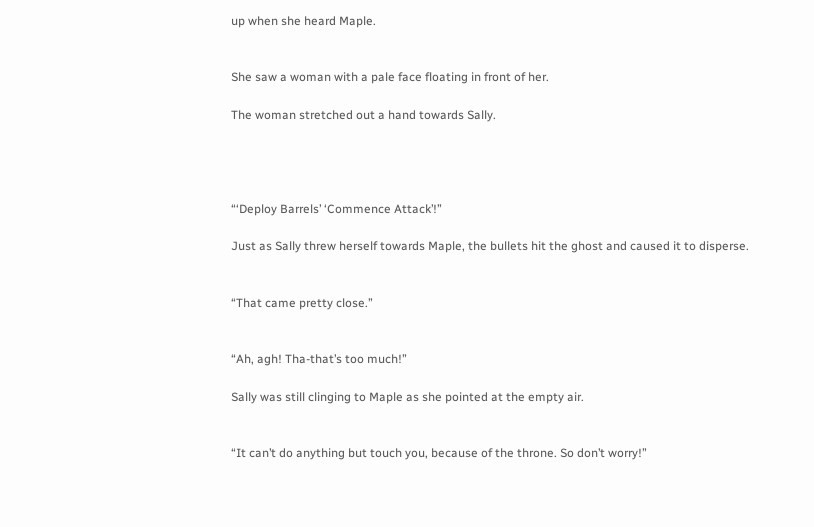up when she heard Maple.


She saw a woman with a pale face floating in front of her.

The woman stretched out a hand towards Sally.




“‘Deploy Barrels’ ‘Commence Attack’!”

Just as Sally threw herself towards Maple, the bullets hit the ghost and caused it to disperse.


“That came pretty close.”


“Ah, agh! Tha-that’s too much!”

Sally was still clinging to Maple as she pointed at the empty air.


“It can’t do anything but touch you, because of the throne. So don’t worry!”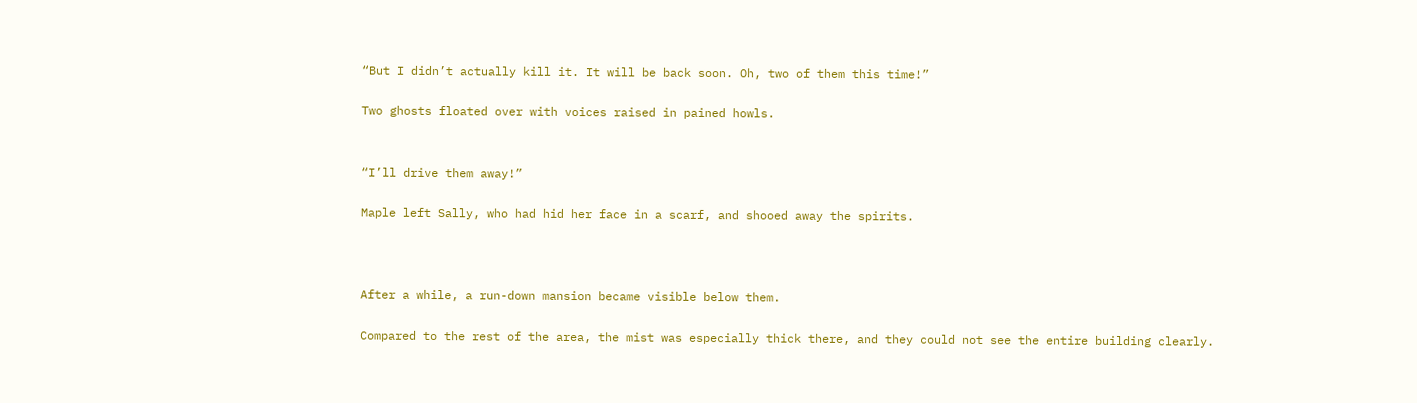“But I didn’t actually kill it. It will be back soon. Oh, two of them this time!”

Two ghosts floated over with voices raised in pained howls.


“I’ll drive them away!”

Maple left Sally, who had hid her face in a scarf, and shooed away the spirits.



After a while, a run-down mansion became visible below them.

Compared to the rest of the area, the mist was especially thick there, and they could not see the entire building clearly.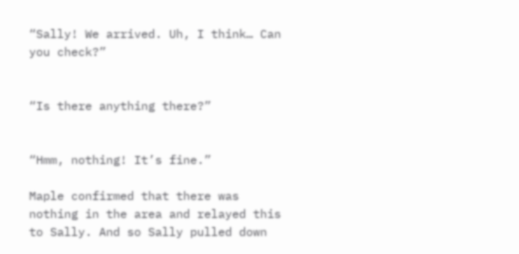“Sally! We arrived. Uh, I think… Can you check?”


“Is there anything there?”


“Hmm, nothing! It’s fine.”

Maple confirmed that there was nothing in the area and relayed this to Sally. And so Sally pulled down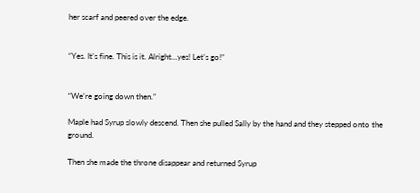her scarf and peered over the edge.


“Yes. It’s fine. This is it. Alright…yes! Let’s go!”


“We’re going down then.”

Maple had Syrup slowly descend. Then she pulled Sally by the hand and they stepped onto the ground.

Then she made the throne disappear and returned Syrup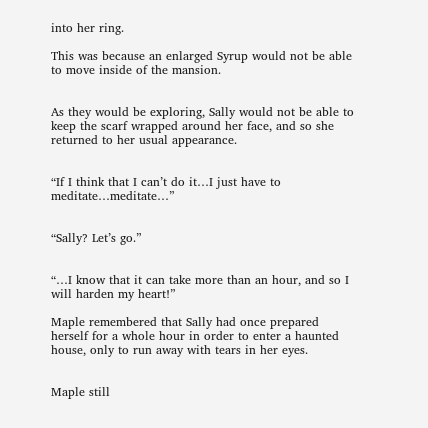into her ring.

This was because an enlarged Syrup would not be able to move inside of the mansion.


As they would be exploring, Sally would not be able to keep the scarf wrapped around her face, and so she returned to her usual appearance.


“If I think that I can’t do it…I just have to meditate…meditate…”


“Sally? Let’s go.”


“…I know that it can take more than an hour, and so I will harden my heart!”

Maple remembered that Sally had once prepared herself for a whole hour in order to enter a haunted house, only to run away with tears in her eyes.


Maple still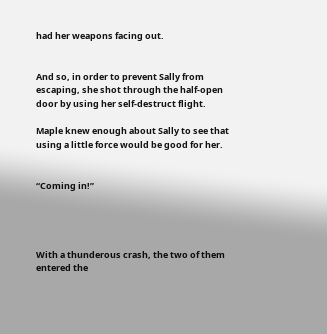had her weapons facing out.


And so, in order to prevent Sally from escaping, she shot through the half-open door by using her self-destruct flight.

Maple knew enough about Sally to see that using a little force would be good for her.


“Coming in!”




With a thunderous crash, the two of them entered the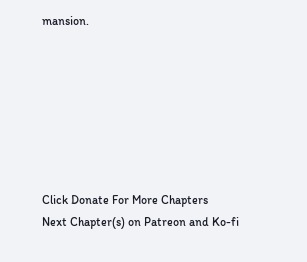mansion.







Click Donate For More Chapters
Next Chapter(s) on Patreon and Ko-fi